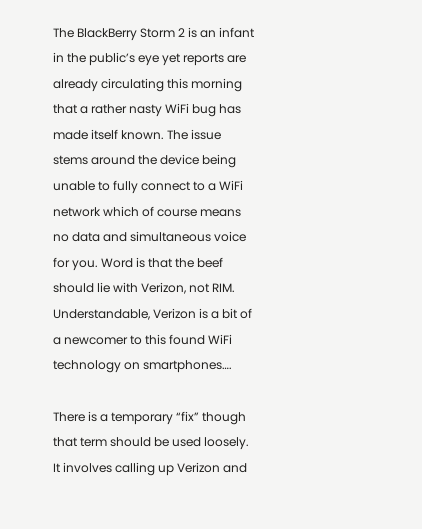The BlackBerry Storm 2 is an infant in the public’s eye yet reports are already circulating this morning that a rather nasty WiFi bug has made itself known. The issue stems around the device being unable to fully connect to a WiFi network which of course means no data and simultaneous voice for you. Word is that the beef should lie with Verizon, not RIM. Understandable, Verizon is a bit of a newcomer to this found WiFi technology on smartphones….

There is a temporary “fix” though that term should be used loosely. It involves calling up Verizon and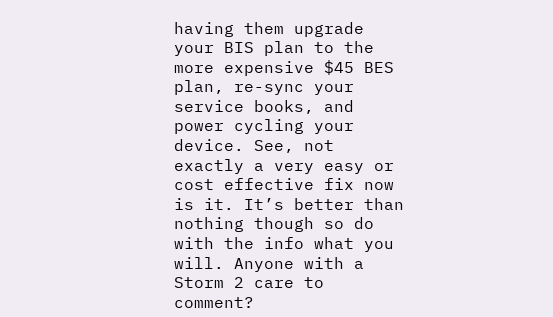having them upgrade your BIS plan to the more expensive $45 BES plan, re-sync your service books, and power cycling your device. See, not exactly a very easy or cost effective fix now is it. It’s better than nothing though so do with the info what you will. Anyone with a Storm 2 care to comment?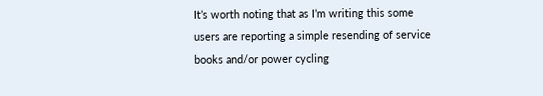It’s worth noting that as I’m writing this some users are reporting a simple resending of service books and/or power cycling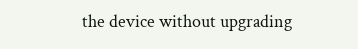the device without upgrading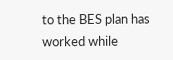to the BES plan has worked while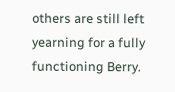others are still left yearning for a fully functioning Berry.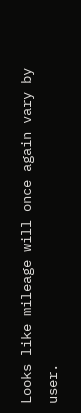Looks like mileage will once again vary by user.